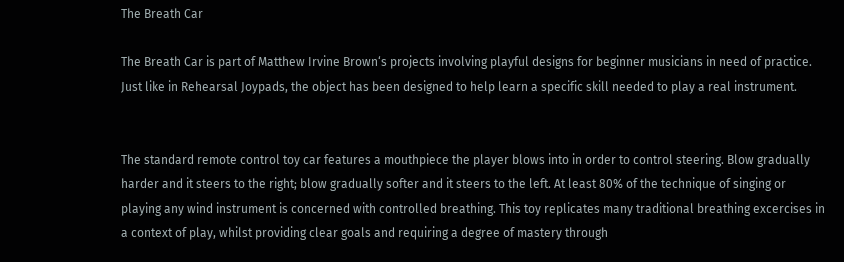The Breath Car

The Breath Car is part of Matthew Irvine Brown‘s projects involving playful designs for beginner musicians in need of practice. Just like in Rehearsal Joypads, the object has been designed to help learn a specific skill needed to play a real instrument.


The standard remote control toy car features a mouthpiece the player blows into in order to control steering. Blow gradually harder and it steers to the right; blow gradually softer and it steers to the left. At least 80% of the technique of singing or playing any wind instrument is concerned with controlled breathing. This toy replicates many traditional breathing excercises in a context of play, whilst providing clear goals and requiring a degree of mastery through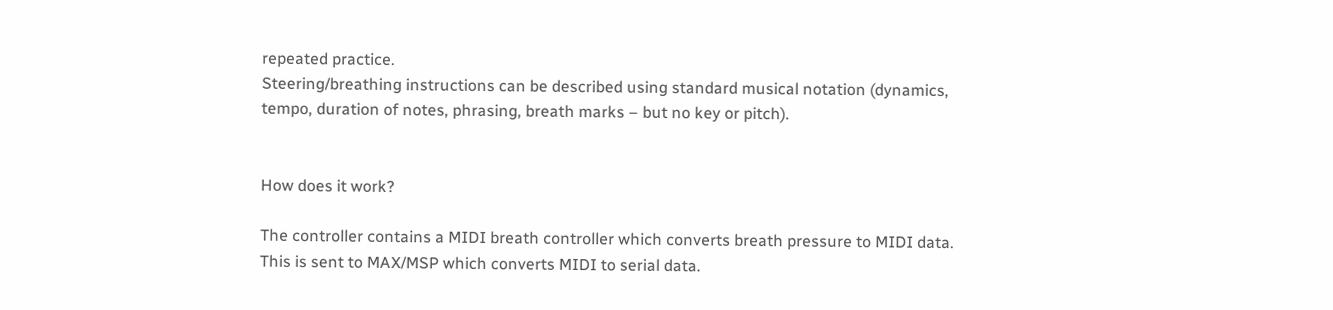repeated practice.
Steering/breathing instructions can be described using standard musical notation (dynamics, tempo, duration of notes, phrasing, breath marks – but no key or pitch).


How does it work?

The controller contains a MIDI breath controller which converts breath pressure to MIDI data. This is sent to MAX/MSP which converts MIDI to serial data.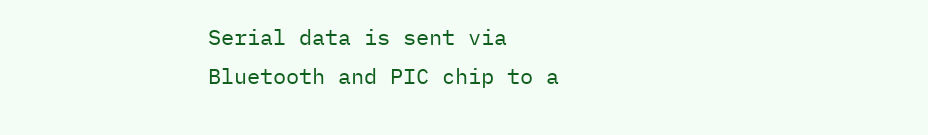Serial data is sent via Bluetooth and PIC chip to a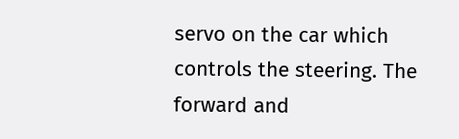servo on the car which controls the steering. The forward and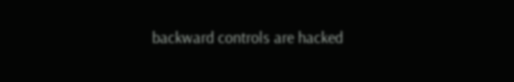backward controls are hacked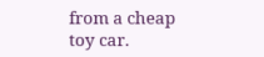from a cheap toy car.